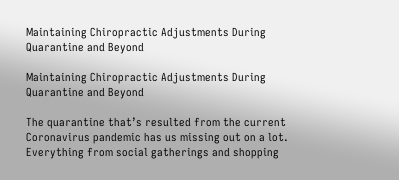Maintaining Chiropractic Adjustments During Quarantine and Beyond

Maintaining Chiropractic Adjustments During Quarantine and Beyond

The quarantine that’s resulted from the current Coronavirus pandemic has us missing out on a lot. Everything from social gatherings and shopping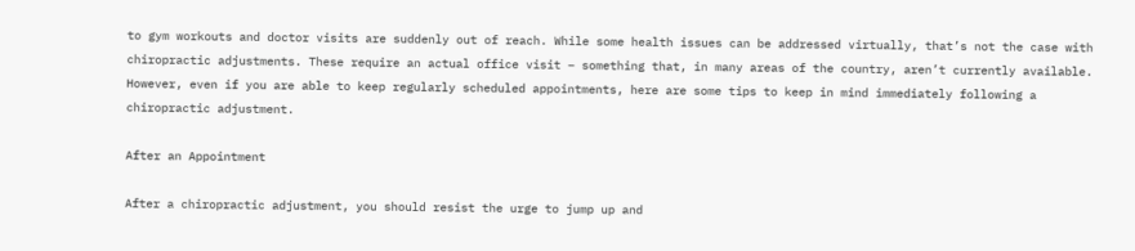to gym workouts and doctor visits are suddenly out of reach. While some health issues can be addressed virtually, that’s not the case with chiropractic adjustments. These require an actual office visit – something that, in many areas of the country, aren’t currently available. However, even if you are able to keep regularly scheduled appointments, here are some tips to keep in mind immediately following a chiropractic adjustment.

After an Appointment

After a chiropractic adjustment, you should resist the urge to jump up and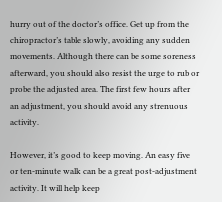hurry out of the doctor’s office. Get up from the chiropractor’s table slowly, avoiding any sudden movements. Although there can be some soreness afterward, you should also resist the urge to rub or probe the adjusted area. The first few hours after an adjustment, you should avoid any strenuous activity.

However, it’s good to keep moving. An easy five or ten-minute walk can be a great post-adjustment activity. It will help keep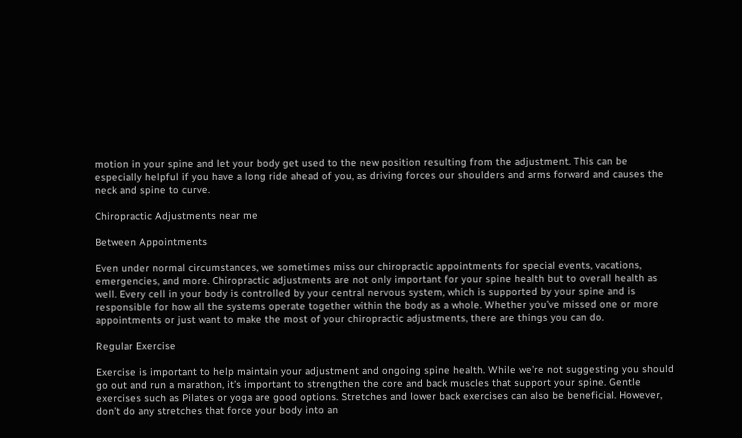motion in your spine and let your body get used to the new position resulting from the adjustment. This can be especially helpful if you have a long ride ahead of you, as driving forces our shoulders and arms forward and causes the neck and spine to curve.

Chiropractic Adjustments near me

Between Appointments

Even under normal circumstances, we sometimes miss our chiropractic appointments for special events, vacations, emergencies, and more. Chiropractic adjustments are not only important for your spine health but to overall health as well. Every cell in your body is controlled by your central nervous system, which is supported by your spine and is responsible for how all the systems operate together within the body as a whole. Whether you’ve missed one or more appointments or just want to make the most of your chiropractic adjustments, there are things you can do.

Regular Exercise

Exercise is important to help maintain your adjustment and ongoing spine health. While we’re not suggesting you should go out and run a marathon, it’s important to strengthen the core and back muscles that support your spine. Gentle exercises such as Pilates or yoga are good options. Stretches and lower back exercises can also be beneficial. However, don’t do any stretches that force your body into an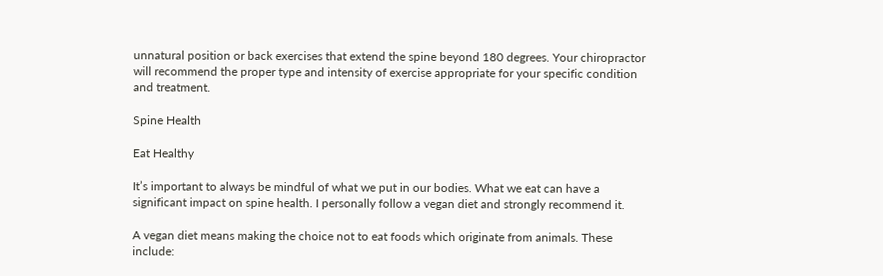unnatural position or back exercises that extend the spine beyond 180 degrees. Your chiropractor will recommend the proper type and intensity of exercise appropriate for your specific condition and treatment.

Spine Health

Eat Healthy

It’s important to always be mindful of what we put in our bodies. What we eat can have a significant impact on spine health. I personally follow a vegan diet and strongly recommend it.

A vegan diet means making the choice not to eat foods which originate from animals. These include: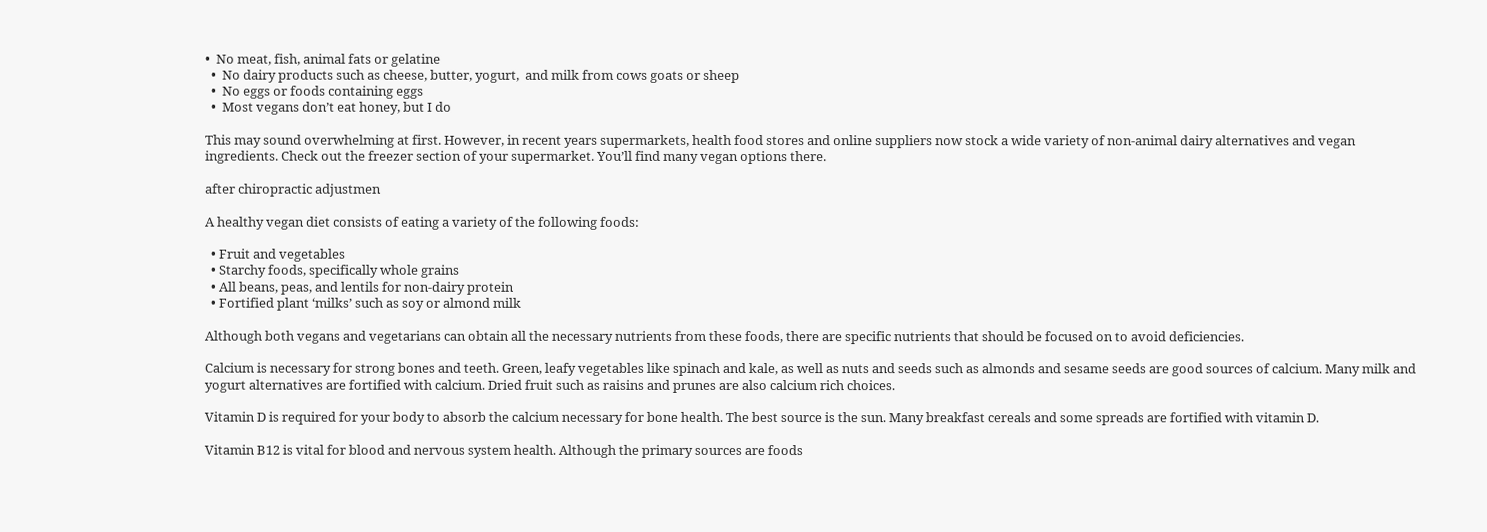•  No meat, fish, animal fats or gelatine
  •  No dairy products such as cheese, butter, yogurt,  and milk from cows goats or sheep
  •  No eggs or foods containing eggs
  •  Most vegans don’t eat honey, but I do

This may sound overwhelming at first. However, in recent years supermarkets, health food stores and online suppliers now stock a wide variety of non-animal dairy alternatives and vegan ingredients. Check out the freezer section of your supermarket. You’ll find many vegan options there.

after chiropractic adjustmen

A healthy vegan diet consists of eating a variety of the following foods:

  • Fruit and vegetables
  • Starchy foods, specifically whole grains
  • All beans, peas, and lentils for non-dairy protein
  • Fortified plant ‘milks’ such as soy or almond milk

Although both vegans and vegetarians can obtain all the necessary nutrients from these foods, there are specific nutrients that should be focused on to avoid deficiencies.

Calcium is necessary for strong bones and teeth. Green, leafy vegetables like spinach and kale, as well as nuts and seeds such as almonds and sesame seeds are good sources of calcium. Many milk and yogurt alternatives are fortified with calcium. Dried fruit such as raisins and prunes are also calcium rich choices.

Vitamin D is required for your body to absorb the calcium necessary for bone health. The best source is the sun. Many breakfast cereals and some spreads are fortified with vitamin D.

Vitamin B12 is vital for blood and nervous system health. Although the primary sources are foods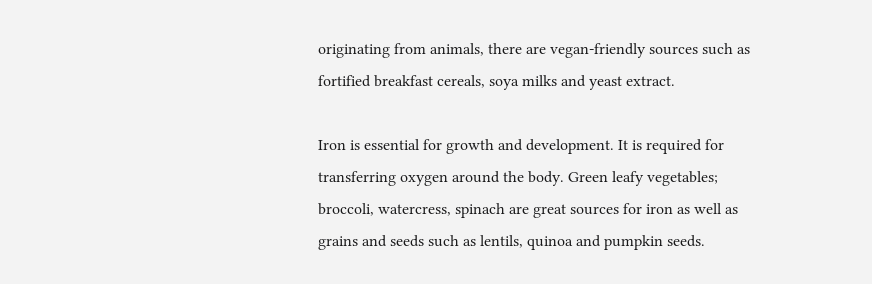originating from animals, there are vegan-friendly sources such as fortified breakfast cereals, soya milks and yeast extract.

Iron is essential for growth and development. It is required for transferring oxygen around the body. Green leafy vegetables; broccoli, watercress, spinach are great sources for iron as well as grains and seeds such as lentils, quinoa and pumpkin seeds.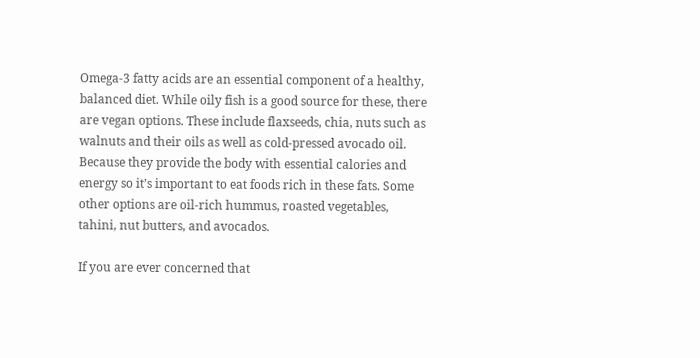Omega-3 fatty acids are an essential component of a healthy, balanced diet. While oily fish is a good source for these, there are vegan options. These include flaxseeds, chia, nuts such as walnuts and their oils as well as cold-pressed avocado oil. Because they provide the body with essential calories and energy so it’s important to eat foods rich in these fats. Some other options are oil-rich hummus, roasted vegetables, tahini, nut butters, and avocados.

If you are ever concerned that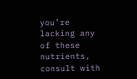you’re lacking any of these nutrients, consult with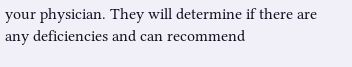your physician. They will determine if there are any deficiencies and can recommend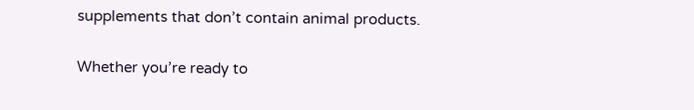supplements that don’t contain animal products.

Whether you’re ready to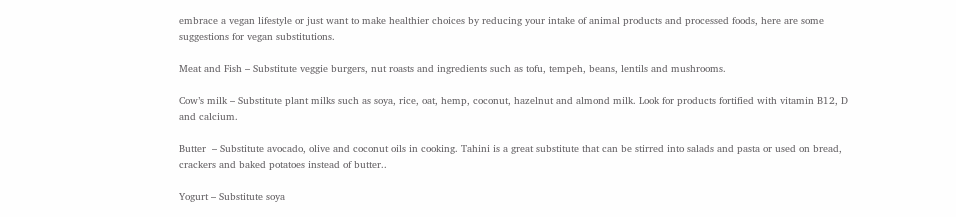embrace a vegan lifestyle or just want to make healthier choices by reducing your intake of animal products and processed foods, here are some suggestions for vegan substitutions.

Meat and Fish – Substitute veggie burgers, nut roasts and ingredients such as tofu, tempeh, beans, lentils and mushrooms.

Cow’s milk – Substitute plant milks such as soya, rice, oat, hemp, coconut, hazelnut and almond milk. Look for products fortified with vitamin B12, D and calcium.

Butter  – Substitute avocado, olive and coconut oils in cooking. Tahini is a great substitute that can be stirred into salads and pasta or used on bread, crackers and baked potatoes instead of butter..

Yogurt – Substitute soya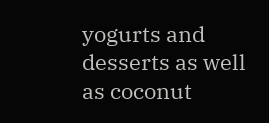yogurts and desserts as well as coconut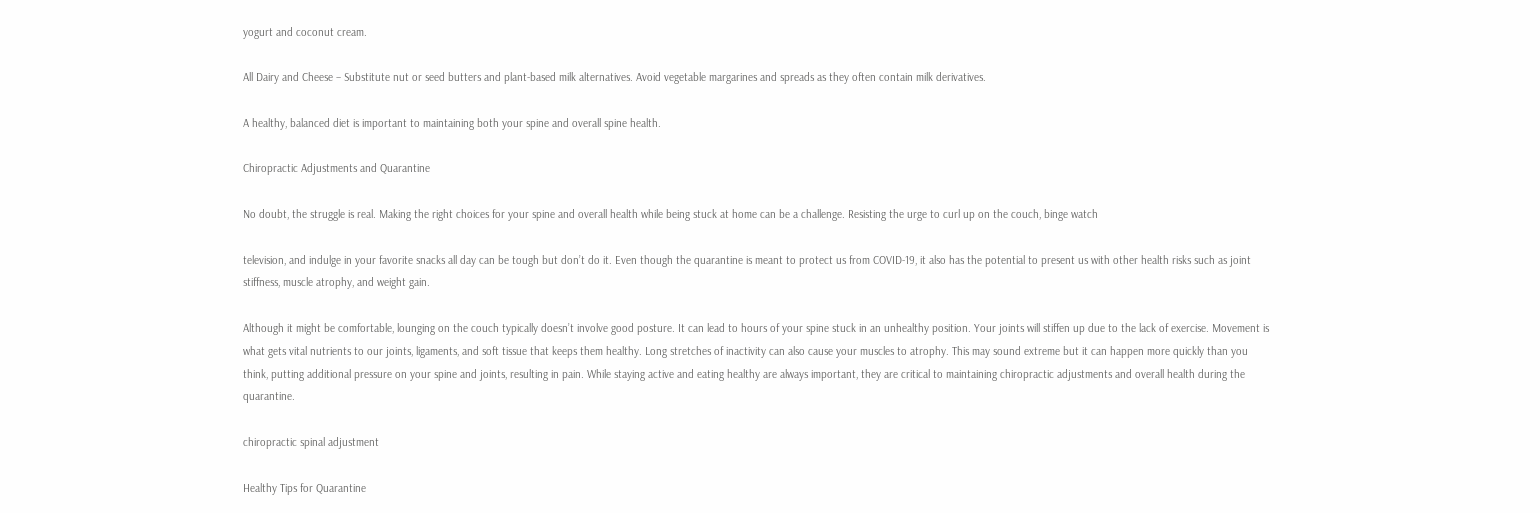yogurt and coconut cream.

All Dairy and Cheese – Substitute nut or seed butters and plant-based milk alternatives. Avoid vegetable margarines and spreads as they often contain milk derivatives.

A healthy, balanced diet is important to maintaining both your spine and overall spine health.

Chiropractic Adjustments and Quarantine

No doubt, the struggle is real. Making the right choices for your spine and overall health while being stuck at home can be a challenge. Resisting the urge to curl up on the couch, binge watch

television, and indulge in your favorite snacks all day can be tough but don’t do it. Even though the quarantine is meant to protect us from COVID-19, it also has the potential to present us with other health risks such as joint stiffness, muscle atrophy, and weight gain.

Although it might be comfortable, lounging on the couch typically doesn’t involve good posture. It can lead to hours of your spine stuck in an unhealthy position. Your joints will stiffen up due to the lack of exercise. Movement is what gets vital nutrients to our joints, ligaments, and soft tissue that keeps them healthy. Long stretches of inactivity can also cause your muscles to atrophy. This may sound extreme but it can happen more quickly than you think, putting additional pressure on your spine and joints, resulting in pain. While staying active and eating healthy are always important, they are critical to maintaining chiropractic adjustments and overall health during the quarantine.

chiropractic spinal adjustment

Healthy Tips for Quarantine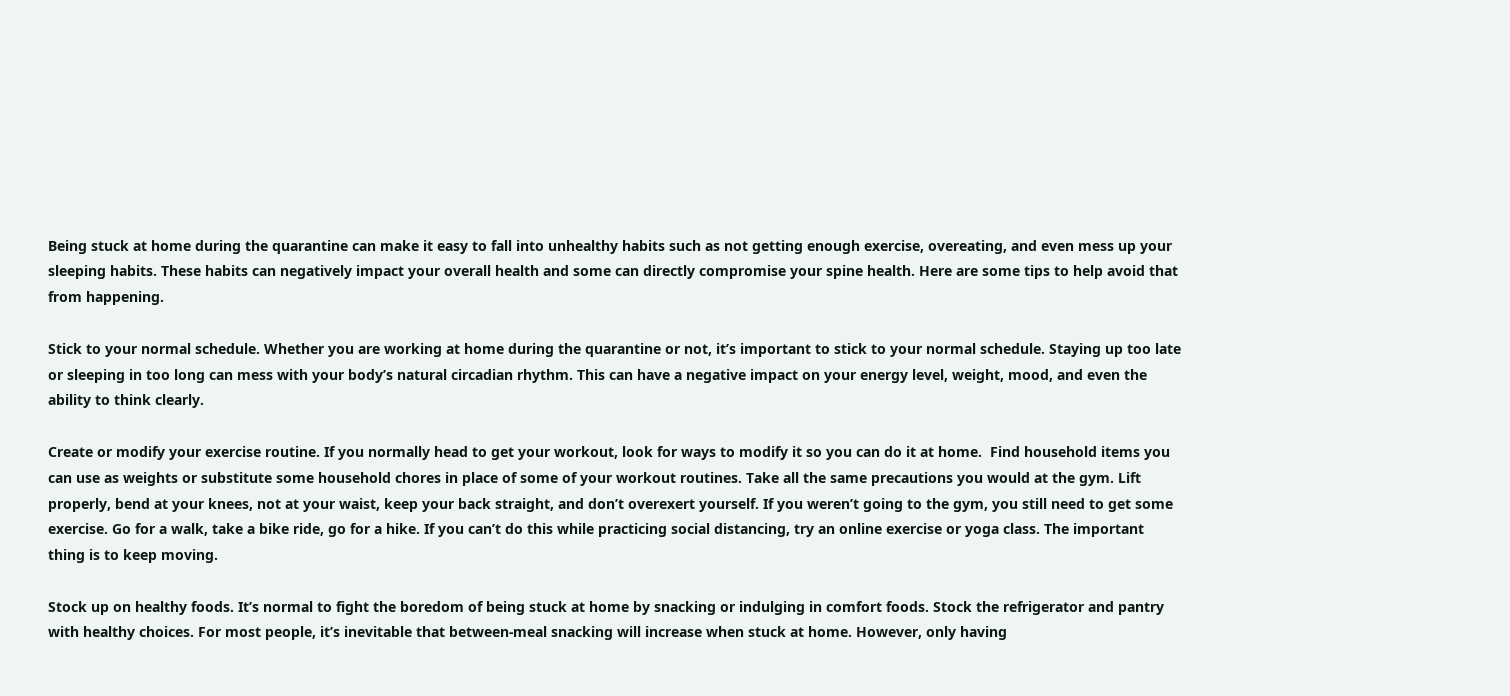Being stuck at home during the quarantine can make it easy to fall into unhealthy habits such as not getting enough exercise, overeating, and even mess up your sleeping habits. These habits can negatively impact your overall health and some can directly compromise your spine health. Here are some tips to help avoid that from happening.

Stick to your normal schedule. Whether you are working at home during the quarantine or not, it’s important to stick to your normal schedule. Staying up too late or sleeping in too long can mess with your body’s natural circadian rhythm. This can have a negative impact on your energy level, weight, mood, and even the ability to think clearly.

Create or modify your exercise routine. If you normally head to get your workout, look for ways to modify it so you can do it at home.  Find household items you can use as weights or substitute some household chores in place of some of your workout routines. Take all the same precautions you would at the gym. Lift properly, bend at your knees, not at your waist, keep your back straight, and don’t overexert yourself. If you weren’t going to the gym, you still need to get some exercise. Go for a walk, take a bike ride, go for a hike. If you can’t do this while practicing social distancing, try an online exercise or yoga class. The important thing is to keep moving.

Stock up on healthy foods. It’s normal to fight the boredom of being stuck at home by snacking or indulging in comfort foods. Stock the refrigerator and pantry with healthy choices. For most people, it’s inevitable that between-meal snacking will increase when stuck at home. However, only having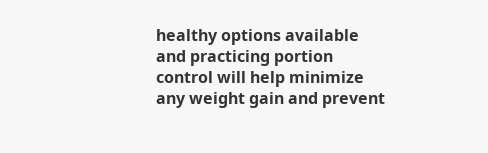healthy options available and practicing portion control will help minimize any weight gain and prevent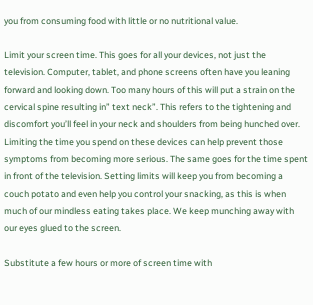you from consuming food with little or no nutritional value.

Limit your screen time. This goes for all your devices, not just the television. Computer, tablet, and phone screens often have you leaning forward and looking down. Too many hours of this will put a strain on the cervical spine resulting in” text neck”. This refers to the tightening and discomfort you’ll feel in your neck and shoulders from being hunched over. Limiting the time you spend on these devices can help prevent those symptoms from becoming more serious. The same goes for the time spent in front of the television. Setting limits will keep you from becoming a couch potato and even help you control your snacking, as this is when much of our mindless eating takes place. We keep munching away with our eyes glued to the screen.

Substitute a few hours or more of screen time with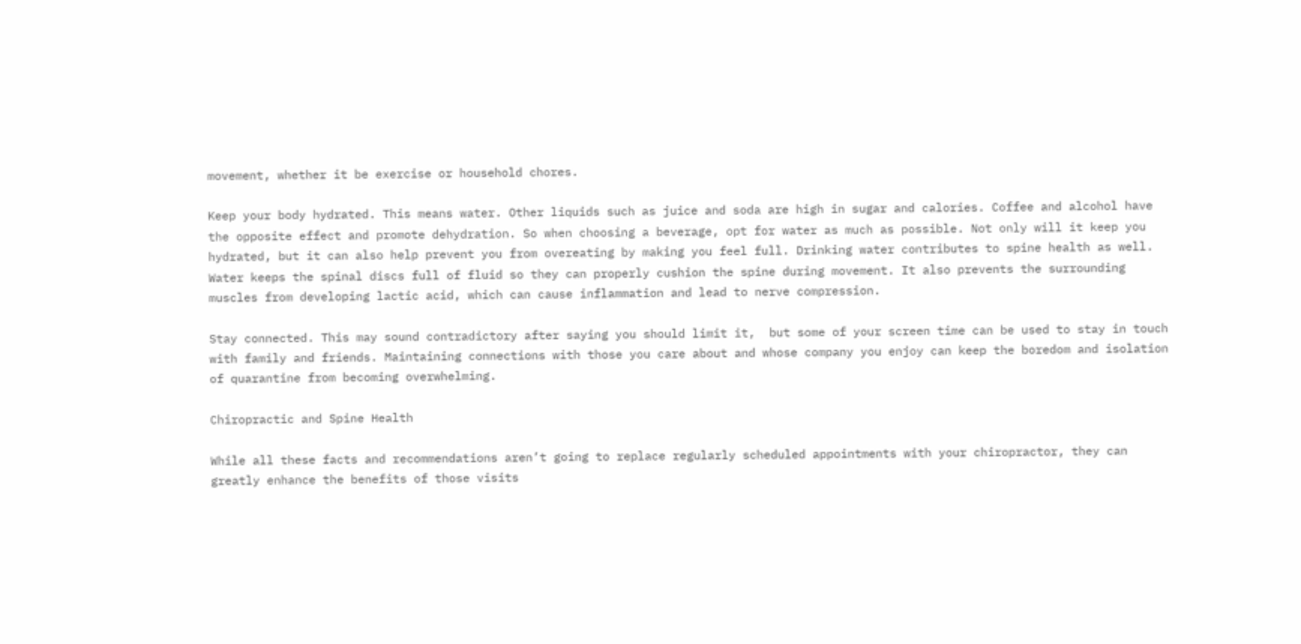movement, whether it be exercise or household chores.

Keep your body hydrated. This means water. Other liquids such as juice and soda are high in sugar and calories. Coffee and alcohol have the opposite effect and promote dehydration. So when choosing a beverage, opt for water as much as possible. Not only will it keep you hydrated, but it can also help prevent you from overeating by making you feel full. Drinking water contributes to spine health as well. Water keeps the spinal discs full of fluid so they can properly cushion the spine during movement. It also prevents the surrounding muscles from developing lactic acid, which can cause inflammation and lead to nerve compression.

Stay connected. This may sound contradictory after saying you should limit it,  but some of your screen time can be used to stay in touch with family and friends. Maintaining connections with those you care about and whose company you enjoy can keep the boredom and isolation of quarantine from becoming overwhelming.

Chiropractic and Spine Health

While all these facts and recommendations aren’t going to replace regularly scheduled appointments with your chiropractor, they can greatly enhance the benefits of those visits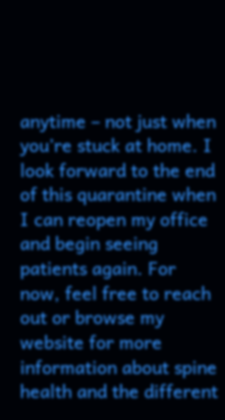anytime – not just when you’re stuck at home. I look forward to the end of this quarantine when I can reopen my office and begin seeing patients again. For now, feel free to reach out or browse my website for more information about spine health and the different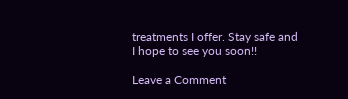treatments I offer. Stay safe and I hope to see you soon!!

Leave a Comment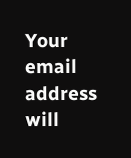Your email address will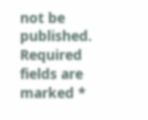not be published. Required fields are marked *